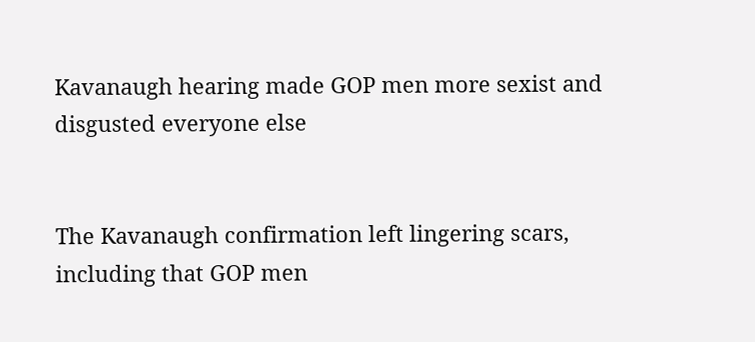Kavanaugh hearing made GOP men more sexist and disgusted everyone else


The Kavanaugh confirmation left lingering scars, including that GOP men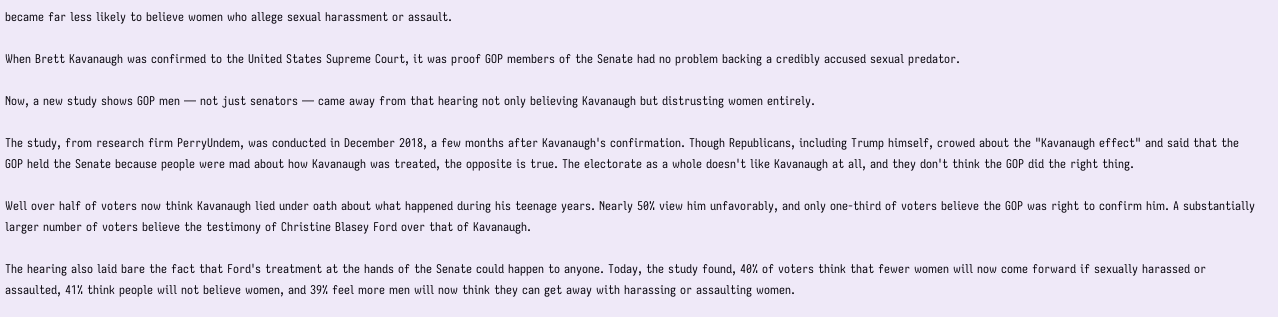became far less likely to believe women who allege sexual harassment or assault.

When Brett Kavanaugh was confirmed to the United States Supreme Court, it was proof GOP members of the Senate had no problem backing a credibly accused sexual predator.

Now, a new study shows GOP men — not just senators — came away from that hearing not only believing Kavanaugh but distrusting women entirely.

The study, from research firm PerryUndem, was conducted in December 2018, a few months after Kavanaugh's confirmation. Though Republicans, including Trump himself, crowed about the "Kavanaugh effect" and said that the GOP held the Senate because people were mad about how Kavanaugh was treated, the opposite is true. The electorate as a whole doesn't like Kavanaugh at all, and they don't think the GOP did the right thing.

Well over half of voters now think Kavanaugh lied under oath about what happened during his teenage years. Nearly 50% view him unfavorably, and only one-third of voters believe the GOP was right to confirm him. A substantially larger number of voters believe the testimony of Christine Blasey Ford over that of Kavanaugh.

The hearing also laid bare the fact that Ford's treatment at the hands of the Senate could happen to anyone. Today, the study found, 40% of voters think that fewer women will now come forward if sexually harassed or assaulted, 41% think people will not believe women, and 39% feel more men will now think they can get away with harassing or assaulting women.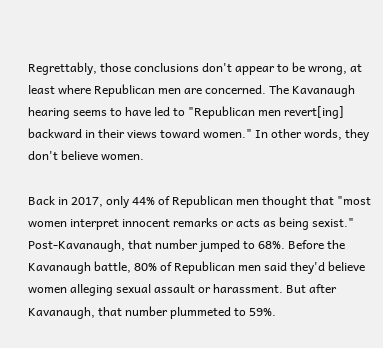Regrettably, those conclusions don't appear to be wrong, at least where Republican men are concerned. The Kavanaugh hearing seems to have led to "Republican men revert[ing] backward in their views toward women." In other words, they don't believe women.

Back in 2017, only 44% of Republican men thought that "most women interpret innocent remarks or acts as being sexist." Post-Kavanaugh, that number jumped to 68%. Before the Kavanaugh battle, 80% of Republican men said they'd believe women alleging sexual assault or harassment. But after Kavanaugh, that number plummeted to 59%.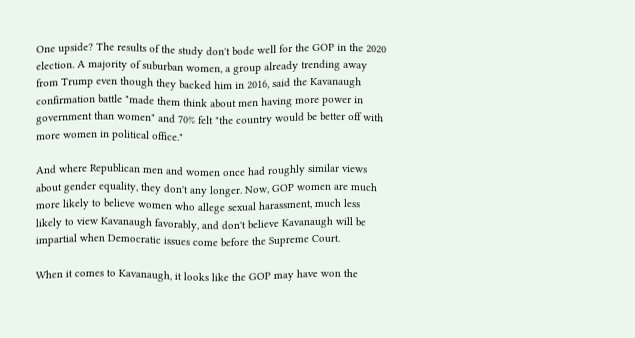One upside? The results of the study don't bode well for the GOP in the 2020 election. A majority of suburban women, a group already trending away from Trump even though they backed him in 2016, said the Kavanaugh confirmation battle "made them think about men having more power in government than women" and 70% felt "the country would be better off with more women in political office."

And where Republican men and women once had roughly similar views about gender equality, they don't any longer. Now, GOP women are much more likely to believe women who allege sexual harassment, much less likely to view Kavanaugh favorably, and don't believe Kavanaugh will be impartial when Democratic issues come before the Supreme Court.

When it comes to Kavanaugh, it looks like the GOP may have won the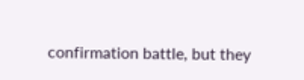confirmation battle, but they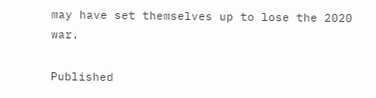may have set themselves up to lose the 2020 war.

Published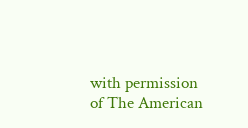with permission of The American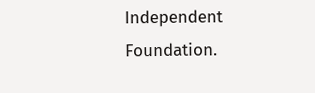Independent Foundation.